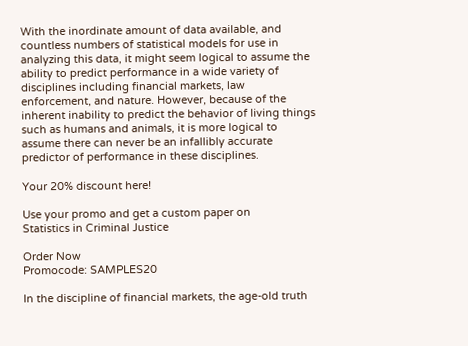With the inordinate amount of data available, and countless numbers of statistical models for use in analyzing this data, it might seem logical to assume the ability to predict performance in a wide variety of disciplines including financial markets, law enforcement, and nature. However, because of the inherent inability to predict the behavior of living things such as humans and animals, it is more logical to assume there can never be an infallibly accurate predictor of performance in these disciplines.

Your 20% discount here!

Use your promo and get a custom paper on
Statistics in Criminal Justice

Order Now
Promocode: SAMPLES20

In the discipline of financial markets, the age-old truth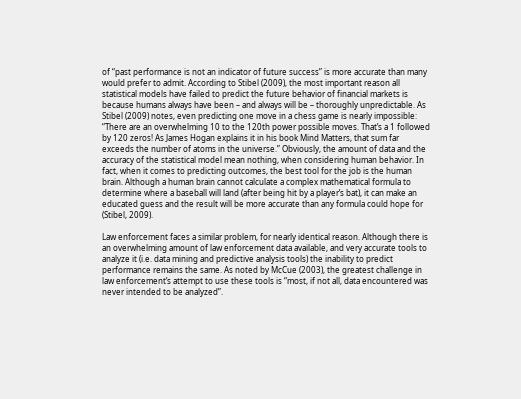of “past performance is not an indicator of future success” is more accurate than many would prefer to admit. According to Stibel (2009), the most important reason all statistical models have failed to predict the future behavior of financial markets is because humans always have been – and always will be – thoroughly unpredictable. As Stibel (2009) notes, even predicting one move in a chess game is nearly impossible: “There are an overwhelming 10 to the 120th power possible moves. That’s a 1 followed by 120 zeros! As James Hogan explains it in his book Mind Matters, that sum far exceeds the number of atoms in the universe.” Obviously, the amount of data and the accuracy of the statistical model mean nothing, when considering human behavior. In fact, when it comes to predicting outcomes, the best tool for the job is the human brain. Although a human brain cannot calculate a complex mathematical formula to determine where a baseball will land (after being hit by a player’s bat), it can make an educated guess and the result will be more accurate than any formula could hope for (Stibel, 2009).

Law enforcement faces a similar problem, for nearly identical reason. Although there is an overwhelming amount of law enforcement data available, and very accurate tools to analyze it (i.e. data mining and predictive analysis tools) the inability to predict performance remains the same. As noted by McCue (2003), the greatest challenge in law enforcement’s attempt to use these tools is “most, if not all, data encountered was never intended to be analyzed”.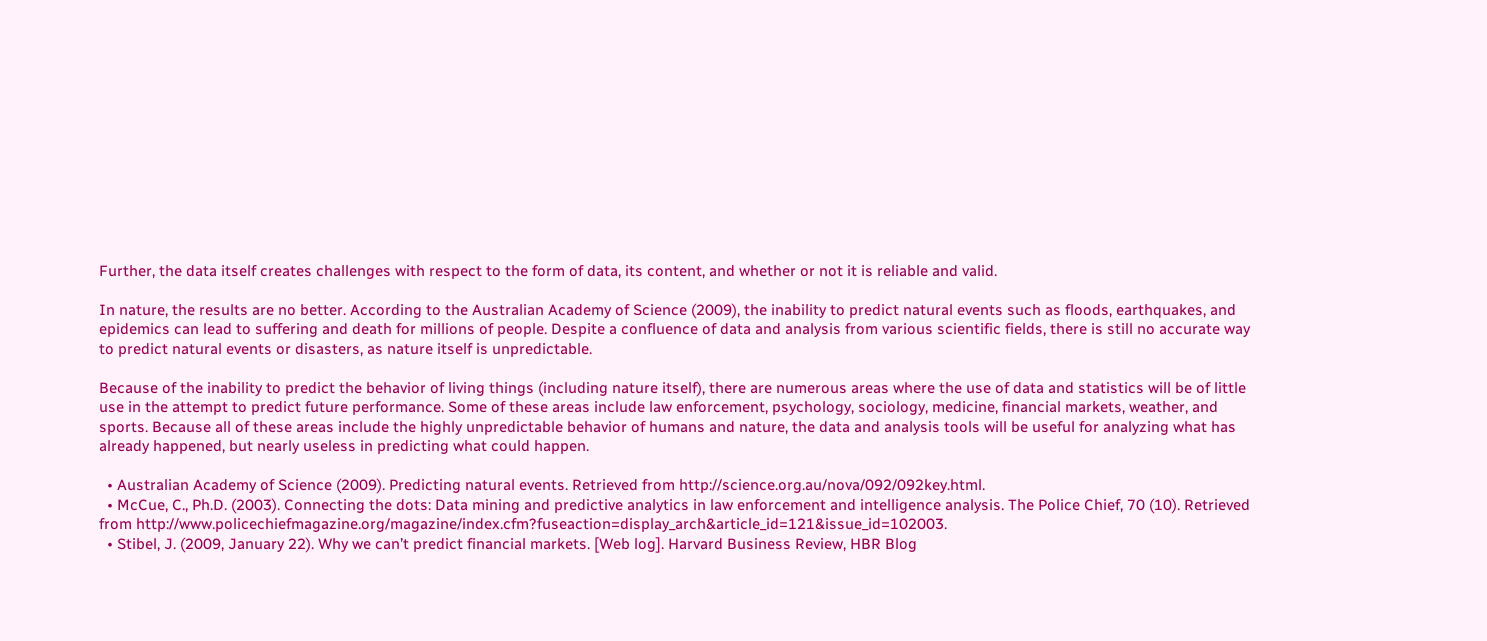Further, the data itself creates challenges with respect to the form of data, its content, and whether or not it is reliable and valid.

In nature, the results are no better. According to the Australian Academy of Science (2009), the inability to predict natural events such as floods, earthquakes, and epidemics can lead to suffering and death for millions of people. Despite a confluence of data and analysis from various scientific fields, there is still no accurate way to predict natural events or disasters, as nature itself is unpredictable.

Because of the inability to predict the behavior of living things (including nature itself), there are numerous areas where the use of data and statistics will be of little use in the attempt to predict future performance. Some of these areas include law enforcement, psychology, sociology, medicine, financial markets, weather, and sports. Because all of these areas include the highly unpredictable behavior of humans and nature, the data and analysis tools will be useful for analyzing what has already happened, but nearly useless in predicting what could happen.

  • Australian Academy of Science (2009). Predicting natural events. Retrieved from http://science.org.au/nova/092/092key.html.
  • McCue, C., Ph.D. (2003). Connecting the dots: Data mining and predictive analytics in law enforcement and intelligence analysis. The Police Chief, 70 (10). Retrieved from http://www.policechiefmagazine.org/magazine/index.cfm?fuseaction=display_arch&article_id=121&issue_id=102003.
  • Stibel, J. (2009, January 22). Why we can’t predict financial markets. [Web log]. Harvard Business Review, HBR Blog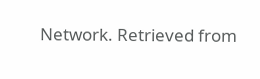Network. Retrieved from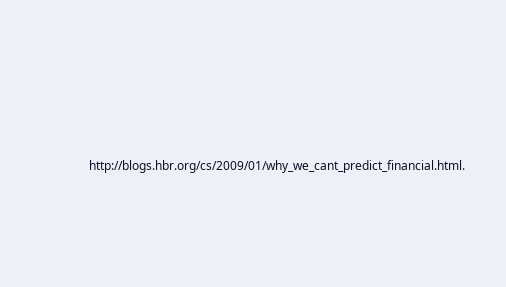http://blogs.hbr.org/cs/2009/01/why_we_cant_predict_financial.html.